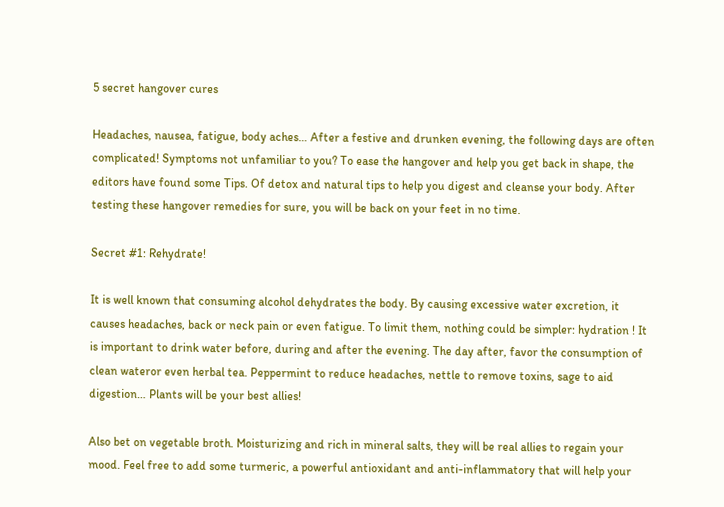5 secret hangover cures

Headaches, nausea, fatigue, body aches… After a festive and drunken evening, the following days are often complicated! Symptoms not unfamiliar to you? To ease the hangover and help you get back in shape, the editors have found some Tips. Of detox and natural tips to help you digest and cleanse your body. After testing these hangover remedies for sure, you will be back on your feet in no time.

Secret #1: Rehydrate!

It is well known that consuming alcohol dehydrates the body. By causing excessive water excretion, it causes headaches, back or neck pain or even fatigue. To limit them, nothing could be simpler: hydration ! It is important to drink water before, during and after the evening. The day after, favor the consumption of clean wateror even herbal tea. Peppermint to reduce headaches, nettle to remove toxins, sage to aid digestion… Plants will be your best allies!

Also bet on vegetable broth. Moisturizing and rich in mineral salts, they will be real allies to regain your mood. Feel free to add some turmeric, a powerful antioxidant and anti-inflammatory that will help your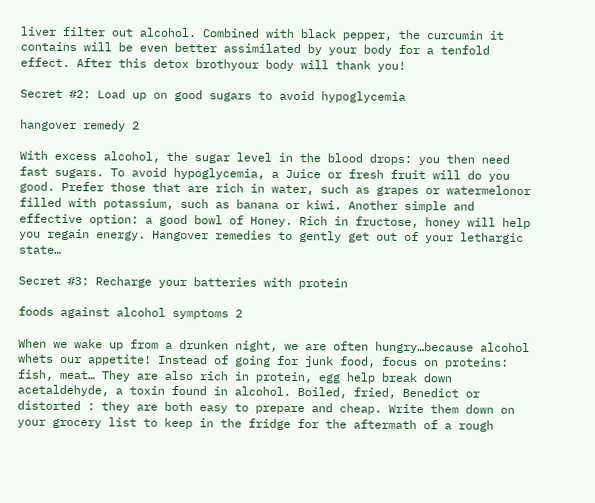liver filter out alcohol. Combined with black pepper, the curcumin it contains will be even better assimilated by your body for a tenfold effect. After this detox brothyour body will thank you!

Secret #2: Load up on good sugars to avoid hypoglycemia

hangover remedy 2

With excess alcohol, the sugar level in the blood drops: you then need fast sugars. To avoid hypoglycemia, a Juice or fresh fruit will do you good. Prefer those that are rich in water, such as grapes or watermelonor filled with potassium, such as banana or kiwi. Another simple and effective option: a good bowl of Honey. Rich in fructose, honey will help you regain energy. Hangover remedies to gently get out of your lethargic state…

Secret #3: Recharge your batteries with protein

foods against alcohol symptoms 2

When we wake up from a drunken night, we are often hungry…because alcohol whets our appetite! Instead of going for junk food, focus on proteins: fish, meat… They are also rich in protein, egg help break down acetaldehyde, a toxin found in alcohol. Boiled, fried, Benedict or distorted : they are both easy to prepare and cheap. Write them down on your grocery list to keep in the fridge for the aftermath of a rough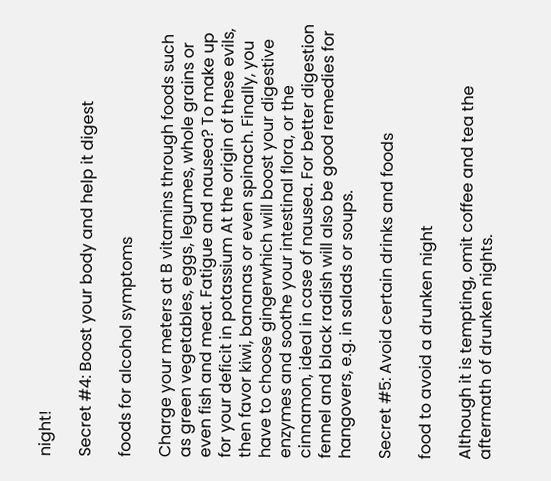night!

Secret #4: Boost your body and help it digest

foods for alcohol symptoms

Charge your meters at B vitamins through foods such as green vegetables, eggs, legumes, whole grains or even fish and meat. Fatigue and nausea? To make up for your deficit in potassium At the origin of these evils, then favor kiwi, bananas or even spinach. Finally, you have to choose gingerwhich will boost your digestive enzymes and soothe your intestinal flora, or the cinnamon, ideal in case of nausea. For better digestion fennel and black radish will also be good remedies for hangovers, e.g. in salads or soups.

Secret #5: Avoid certain drinks and foods

food to avoid a drunken night

Although it is tempting, omit coffee and tea the aftermath of drunken nights.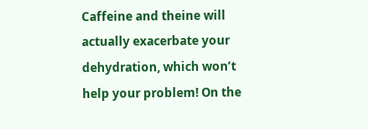Caffeine and theine will actually exacerbate your dehydration, which won’t help your problem! On the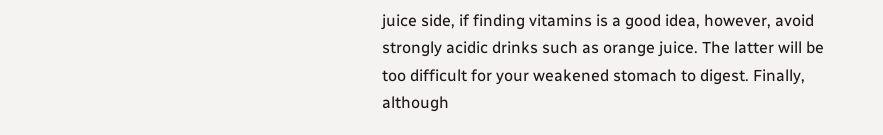juice side, if finding vitamins is a good idea, however, avoid strongly acidic drinks such as orange juice. The latter will be too difficult for your weakened stomach to digest. Finally, although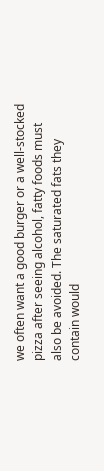we often want a good burger or a well-stocked pizza after seeing alcohol, fatty foods must also be avoided. The saturated fats they contain would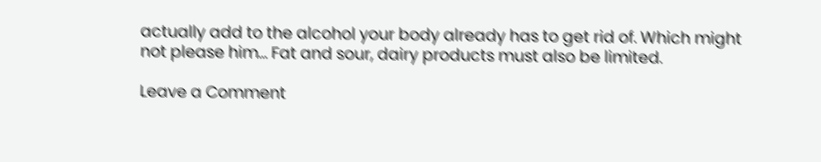actually add to the alcohol your body already has to get rid of. Which might not please him… Fat and sour, dairy products must also be limited.

Leave a Comment